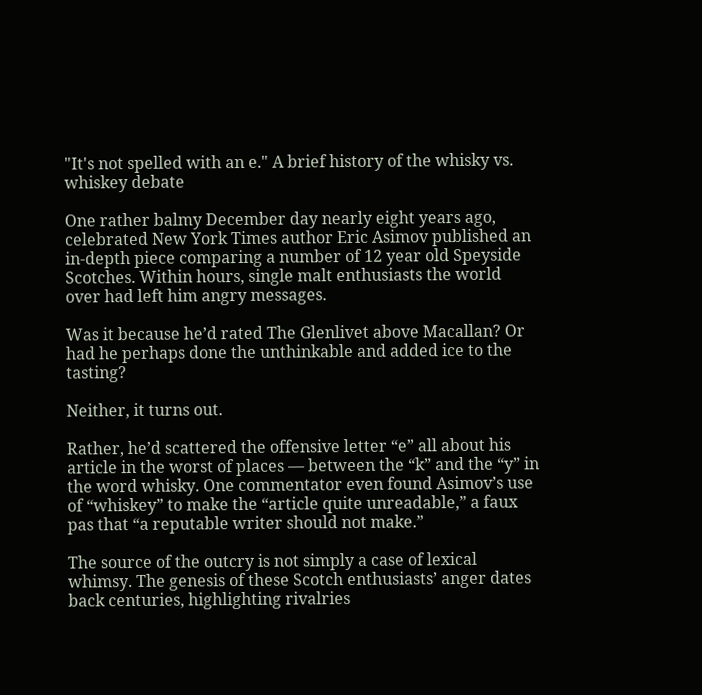"It's not spelled with an e." A brief history of the whisky vs. whiskey debate

One rather balmy December day nearly eight years ago, celebrated New York Times author Eric Asimov published an in-depth piece comparing a number of 12 year old Speyside Scotches. Within hours, single malt enthusiasts the world over had left him angry messages.

Was it because he’d rated The Glenlivet above Macallan? Or had he perhaps done the unthinkable and added ice to the tasting?

Neither, it turns out.

Rather, he’d scattered the offensive letter “e” all about his article in the worst of places — between the “k” and the “y” in the word whisky. One commentator even found Asimov’s use of “whiskey” to make the “article quite unreadable,” a faux pas that “a reputable writer should not make.”

The source of the outcry is not simply a case of lexical whimsy. The genesis of these Scotch enthusiasts’ anger dates back centuries, highlighting rivalries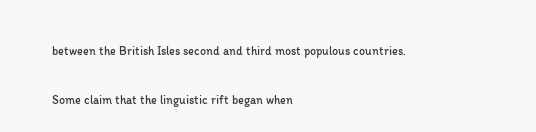between the British Isles second and third most populous countries.

Some claim that the linguistic rift began when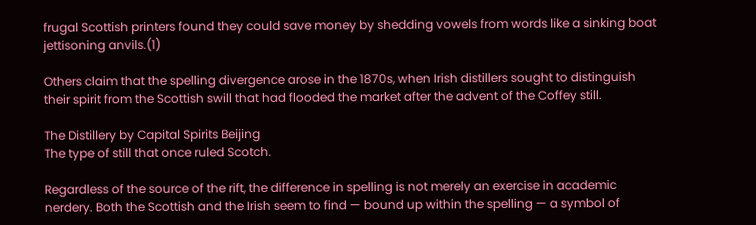frugal Scottish printers found they could save money by shedding vowels from words like a sinking boat jettisoning anvils.(1)

Others claim that the spelling divergence arose in the 1870s, when Irish distillers sought to distinguish their spirit from the Scottish swill that had flooded the market after the advent of the Coffey still.

The Distillery by Capital Spirits Beijing
The type of still that once ruled Scotch.

Regardless of the source of the rift, the difference in spelling is not merely an exercise in academic nerdery. Both the Scottish and the Irish seem to find — bound up within the spelling — a symbol of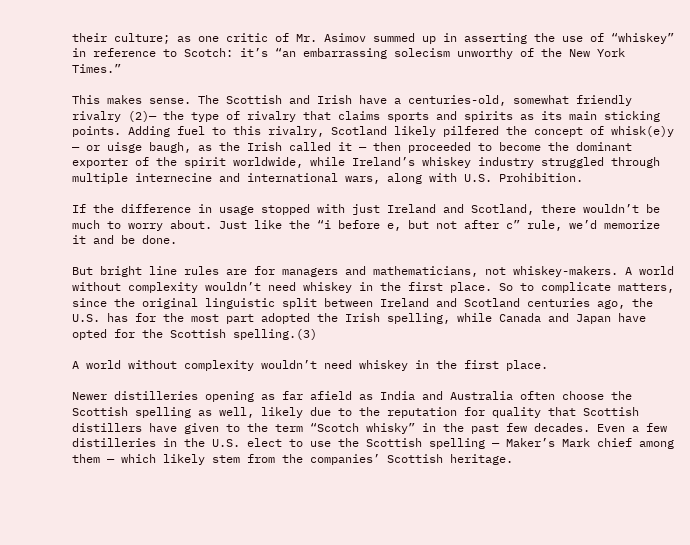their culture; as one critic of Mr. Asimov summed up in asserting the use of “whiskey” in reference to Scotch: it’s “an embarrassing solecism unworthy of the New York Times.”

This makes sense. The Scottish and Irish have a centuries-old, somewhat friendly rivalry (2)— the type of rivalry that claims sports and spirits as its main sticking points. Adding fuel to this rivalry, Scotland likely pilfered the concept of whisk(e)y — or uisge baugh, as the Irish called it — then proceeded to become the dominant exporter of the spirit worldwide, while Ireland’s whiskey industry struggled through multiple internecine and international wars, along with U.S. Prohibition.

If the difference in usage stopped with just Ireland and Scotland, there wouldn’t be much to worry about. Just like the “i before e, but not after c” rule, we’d memorize it and be done.

But bright line rules are for managers and mathematicians, not whiskey-makers. A world without complexity wouldn’t need whiskey in the first place. So to complicate matters, since the original linguistic split between Ireland and Scotland centuries ago, the U.S. has for the most part adopted the Irish spelling, while Canada and Japan have opted for the Scottish spelling.(3)

A world without complexity wouldn’t need whiskey in the first place.

Newer distilleries opening as far afield as India and Australia often choose the Scottish spelling as well, likely due to the reputation for quality that Scottish distillers have given to the term “Scotch whisky” in the past few decades. Even a few distilleries in the U.S. elect to use the Scottish spelling — Maker’s Mark chief among them — which likely stem from the companies’ Scottish heritage.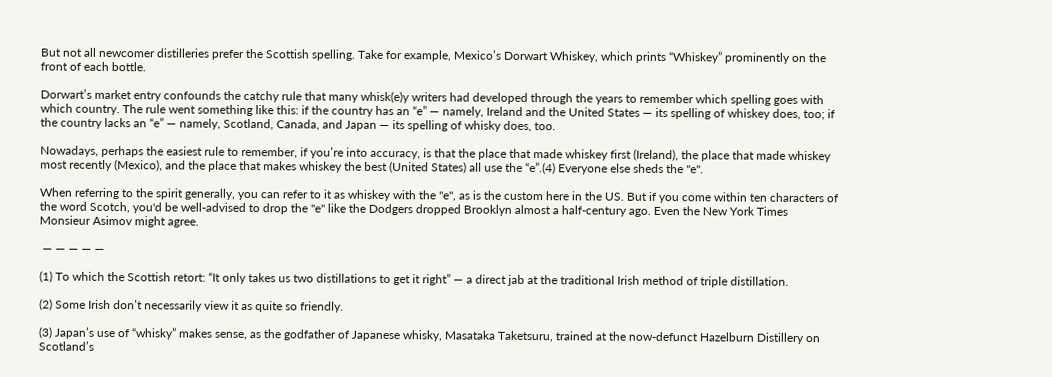But not all newcomer distilleries prefer the Scottish spelling. Take for example, Mexico’s Dorwart Whiskey, which prints “Whiskey” prominently on the front of each bottle.

Dorwart’s market entry confounds the catchy rule that many whisk(e)y writers had developed through the years to remember which spelling goes with which country. The rule went something like this: if the country has an “e” — namely, Ireland and the United States — its spelling of whiskey does, too; if the country lacks an “e” — namely, Scotland, Canada, and Japan — its spelling of whisky does, too.

Nowadays, perhaps the easiest rule to remember, if you’re into accuracy, is that the place that made whiskey first (Ireland), the place that made whiskey most recently (Mexico), and the place that makes whiskey the best (United States) all use the “e”.(4) Everyone else sheds the "e".

When referring to the spirit generally, you can refer to it as whiskey with the "e", as is the custom here in the US. But if you come within ten characters of the word Scotch, you'd be well-advised to drop the "e" like the Dodgers dropped Brooklyn almost a half-century ago. Even the New York Times Monsieur Asimov might agree.

 — — — — —

(1) To which the Scottish retort: “It only takes us two distillations to get it right” — a direct jab at the traditional Irish method of triple distillation.

(2) Some Irish don’t necessarily view it as quite so friendly.

(3) Japan’s use of “whisky” makes sense, as the godfather of Japanese whisky, Masataka Taketsuru, trained at the now-defunct Hazelburn Distillery on Scotland’s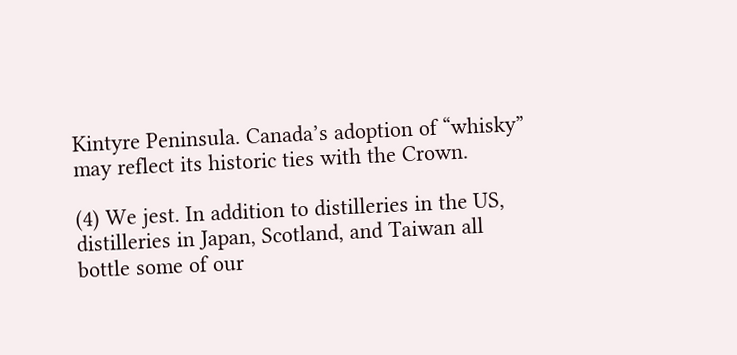Kintyre Peninsula. Canada’s adoption of “whisky” may reflect its historic ties with the Crown.

(4) We jest. In addition to distilleries in the US, distilleries in Japan, Scotland, and Taiwan all bottle some of our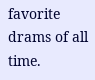favorite drams of all time.